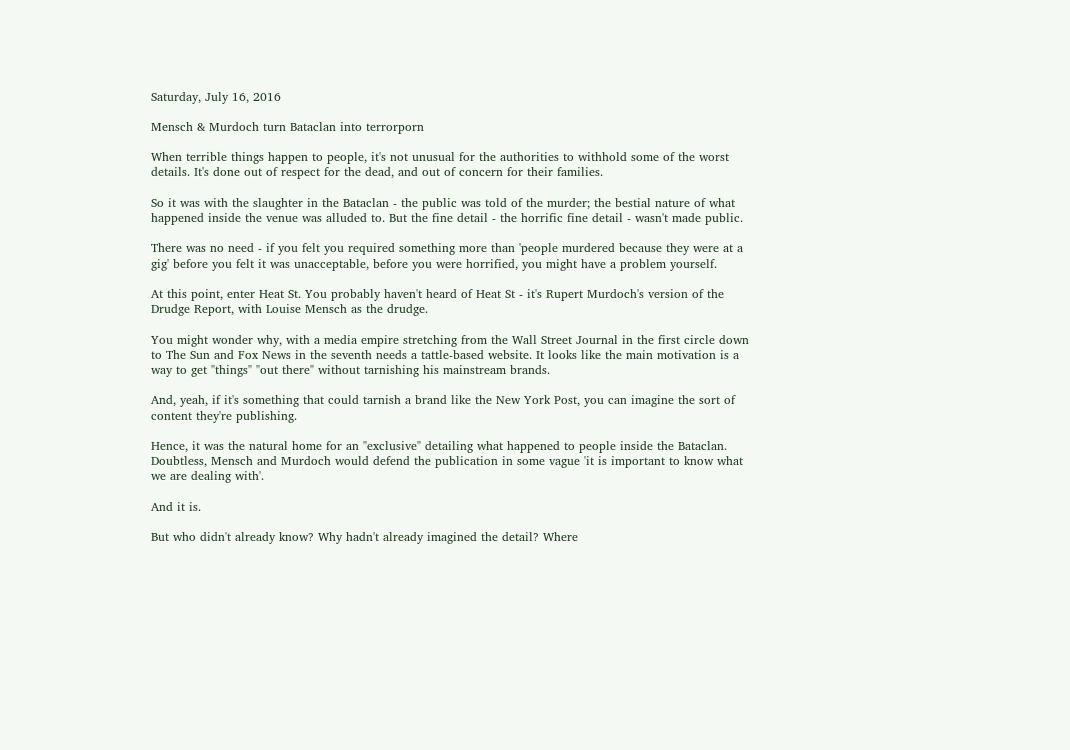Saturday, July 16, 2016

Mensch & Murdoch turn Bataclan into terrorporn

When terrible things happen to people, it's not unusual for the authorities to withhold some of the worst details. It's done out of respect for the dead, and out of concern for their families.

So it was with the slaughter in the Bataclan - the public was told of the murder; the bestial nature of what happened inside the venue was alluded to. But the fine detail - the horrific fine detail - wasn't made public.

There was no need - if you felt you required something more than 'people murdered because they were at a gig' before you felt it was unacceptable, before you were horrified, you might have a problem yourself.

At this point, enter Heat St. You probably haven't heard of Heat St - it's Rupert Murdoch's version of the Drudge Report, with Louise Mensch as the drudge.

You might wonder why, with a media empire stretching from the Wall Street Journal in the first circle down to The Sun and Fox News in the seventh needs a tattle-based website. It looks like the main motivation is a way to get "things" "out there" without tarnishing his mainstream brands.

And, yeah, if it's something that could tarnish a brand like the New York Post, you can imagine the sort of content they're publishing.

Hence, it was the natural home for an "exclusive" detailing what happened to people inside the Bataclan. Doubtless, Mensch and Murdoch would defend the publication in some vague 'it is important to know what we are dealing with'.

And it is.

But who didn't already know? Why hadn't already imagined the detail? Where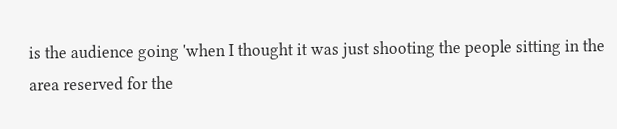is the audience going 'when I thought it was just shooting the people sitting in the area reserved for the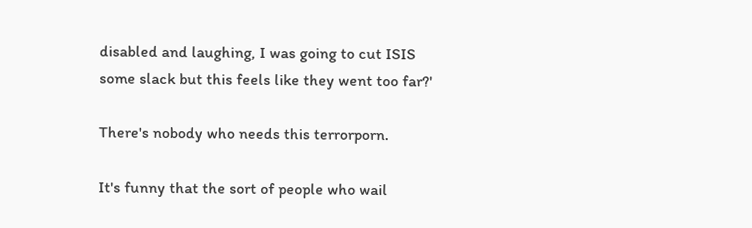disabled and laughing, I was going to cut ISIS some slack but this feels like they went too far?'

There's nobody who needs this terrorporn.

It's funny that the sort of people who wail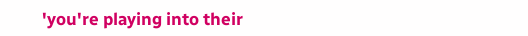'you're playing into their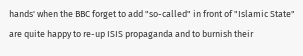hands' when the BBC forget to add "so-called" in front of "Islamic State" are quite happy to re-up ISIS propaganda and to burnish their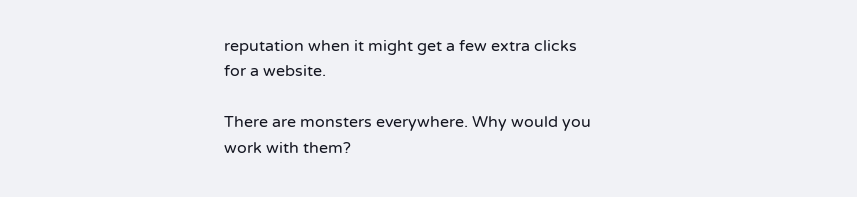reputation when it might get a few extra clicks for a website.

There are monsters everywhere. Why would you work with them?